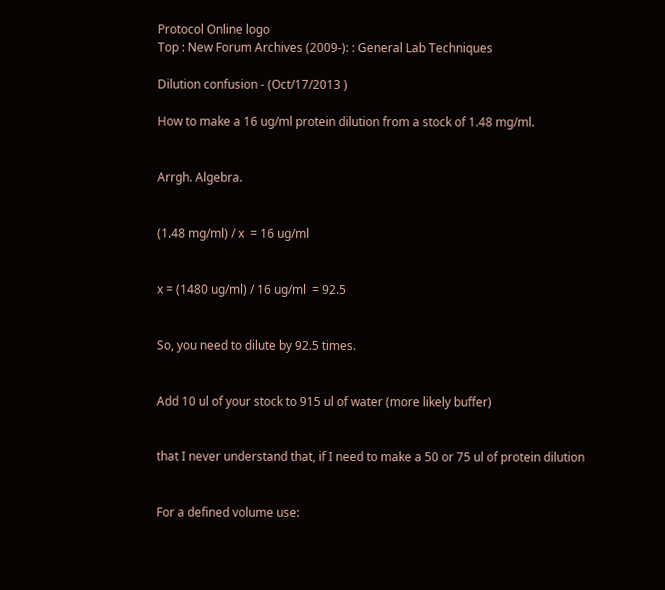Protocol Online logo
Top : New Forum Archives (2009-): : General Lab Techniques

Dilution confusion - (Oct/17/2013 )

How to make a 16 ug/ml protein dilution from a stock of 1.48 mg/ml.


Arrgh. Algebra.


(1.48 mg/ml) / x  = 16 ug/ml


x = (1480 ug/ml) / 16 ug/ml  = 92.5


So, you need to dilute by 92.5 times.


Add 10 ul of your stock to 915 ul of water (more likely buffer)


that I never understand that, if I need to make a 50 or 75 ul of protein dilution


For a defined volume use: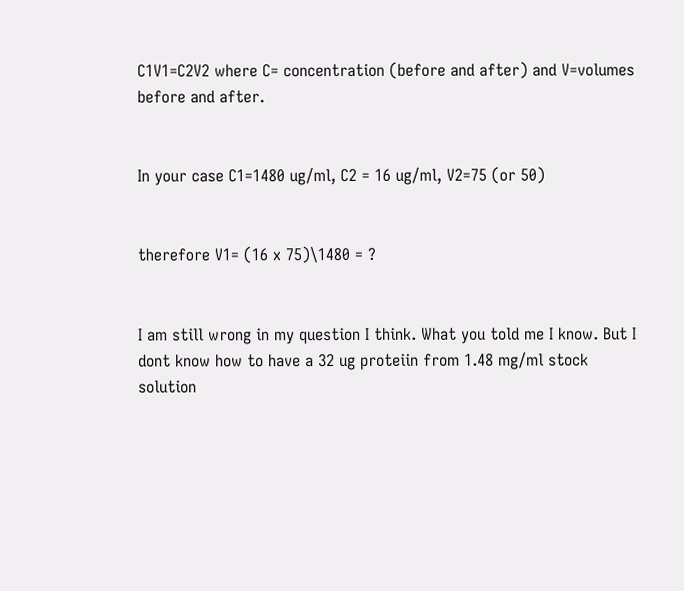C1V1=C2V2 where C= concentration (before and after) and V=volumes before and after.


In your case C1=1480 ug/ml, C2 = 16 ug/ml, V2=75 (or 50)


therefore V1= (16 x 75)\1480 = ?


I am still wrong in my question I think. What you told me I know. But I dont know how to have a 32 ug proteiin from 1.48 mg/ml stock solution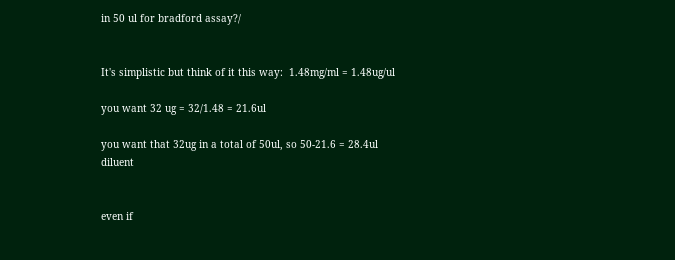in 50 ul for bradford assay?/


It's simplistic but think of it this way:  1.48mg/ml = 1.48ug/ul

you want 32 ug = 32/1.48 = 21.6ul

you want that 32ug in a total of 50ul, so 50-21.6 = 28.4ul diluent


even if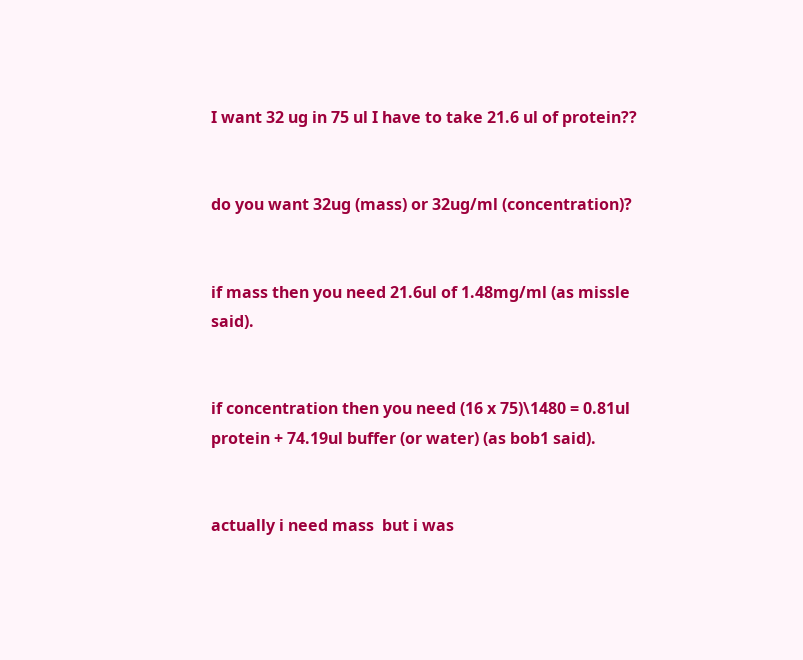I want 32 ug in 75 ul I have to take 21.6 ul of protein??


do you want 32ug (mass) or 32ug/ml (concentration)?


if mass then you need 21.6ul of 1.48mg/ml (as missle said).


if concentration then you need (16 x 75)\1480 = 0.81ul protein + 74.19ul buffer (or water) (as bob1 said).


actually i need mass  but i was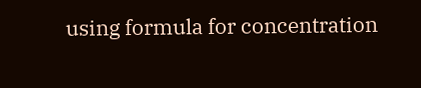using formula for concentration